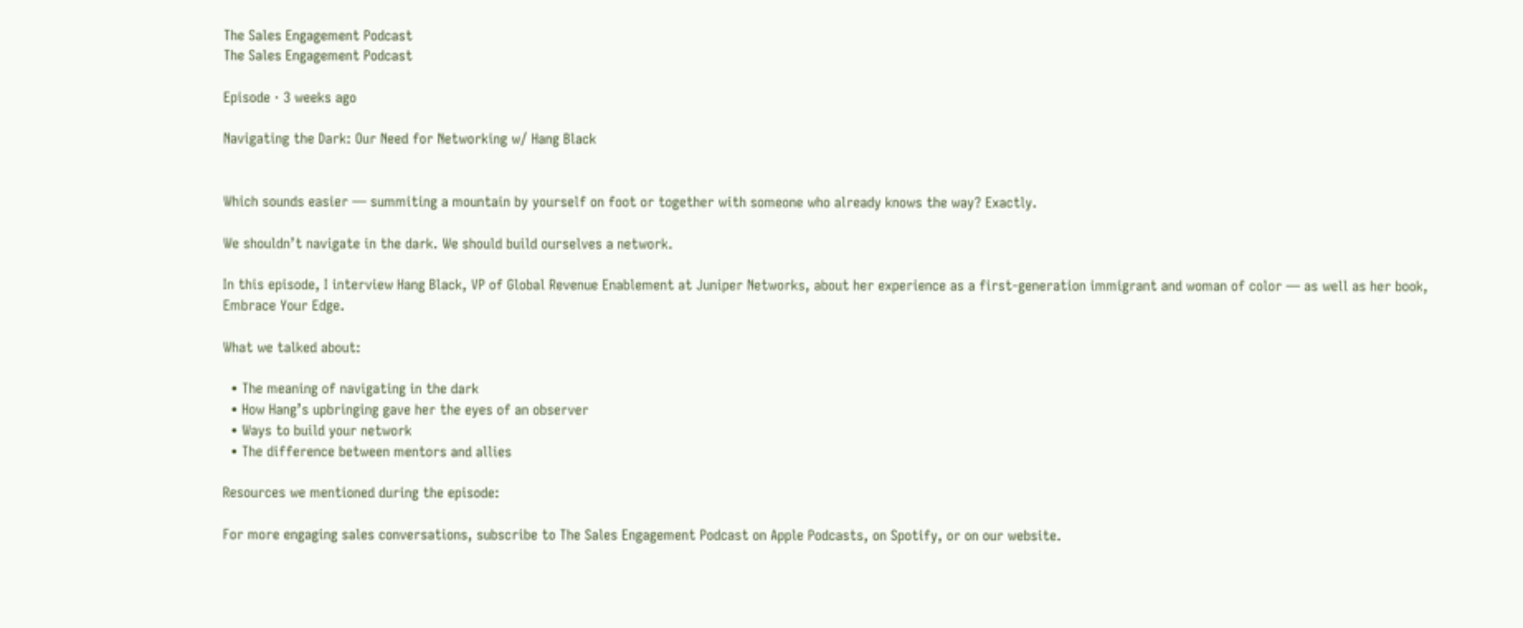The Sales Engagement Podcast
The Sales Engagement Podcast

Episode · 3 weeks ago

Navigating the Dark: Our Need for Networking w/ Hang Black


Which sounds easier — summiting a mountain by yourself on foot or together with someone who already knows the way? Exactly.

We shouldn’t navigate in the dark. We should build ourselves a network.

In this episode, I interview Hang Black, VP of Global Revenue Enablement at Juniper Networks, about her experience as a first-generation immigrant and woman of color — as well as her book, Embrace Your Edge.

What we talked about:

  • The meaning of navigating in the dark
  • How Hang’s upbringing gave her the eyes of an observer
  • Ways to build your network
  • The difference between mentors and allies

Resources we mentioned during the episode:

For more engaging sales conversations, subscribe to The Sales Engagement Podcast on Apple Podcasts, on Spotify, or on our website.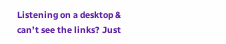Listening on a desktop & can’t see the links? Just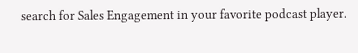search for Sales Engagement in your favorite podcast player.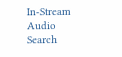In-Stream Audio Search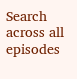Search across all episodes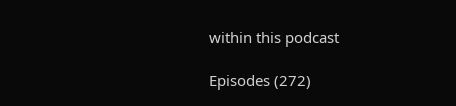within this podcast

Episodes (272)